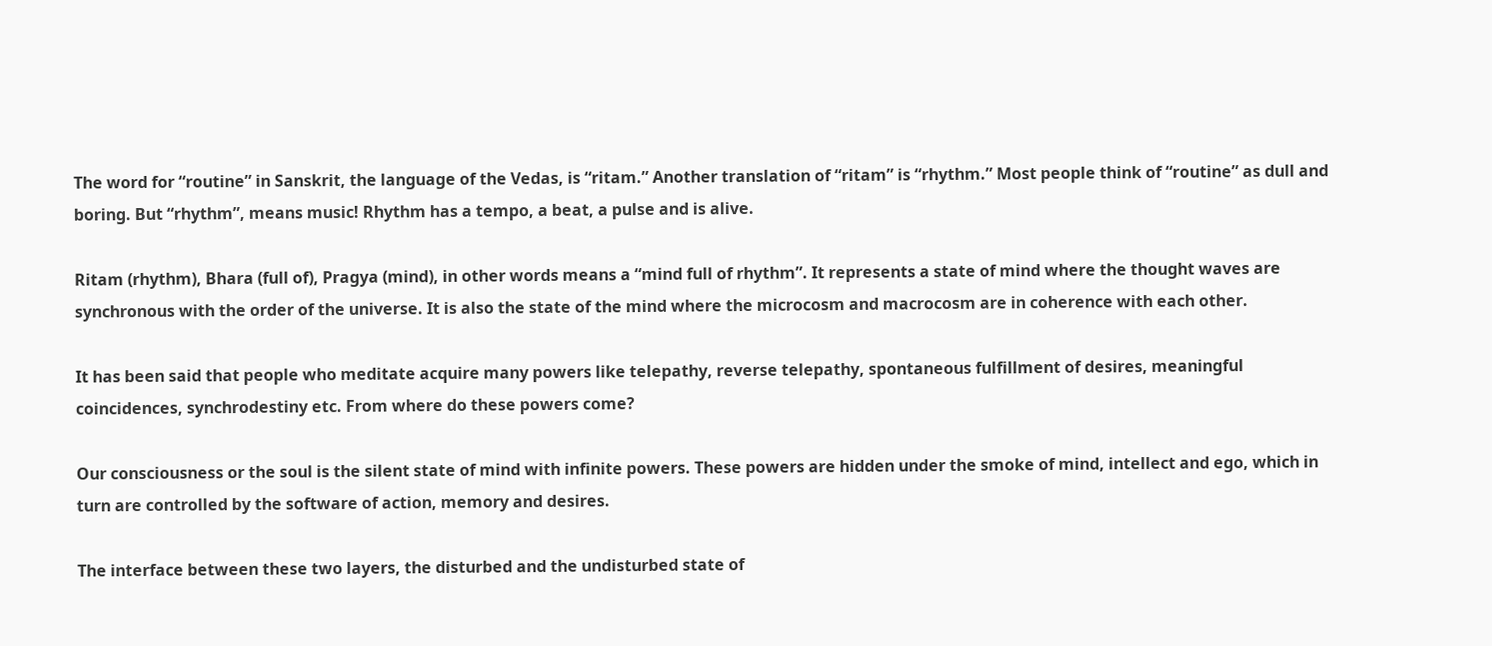The word for “routine” in Sanskrit, the language of the Vedas, is “ritam.” Another translation of “ritam” is “rhythm.” Most people think of “routine” as dull and boring. But “rhythm”, means music! Rhythm has a tempo, a beat, a pulse and is alive.

Ritam (rhythm), Bhara (full of), Pragya (mind), in other words means a “mind full of rhythm”. It represents a state of mind where the thought waves are synchronous with the order of the universe. It is also the state of the mind where the microcosm and macrocosm are in coherence with each other.

It has been said that people who meditate acquire many powers like telepathy, reverse telepathy, spontaneous fulfillment of desires, meaningful coincidences, synchrodestiny etc. From where do these powers come?

Our consciousness or the soul is the silent state of mind with infinite powers. These powers are hidden under the smoke of mind, intellect and ego, which in turn are controlled by the software of action, memory and desires.

The interface between these two layers, the disturbed and the undisturbed state of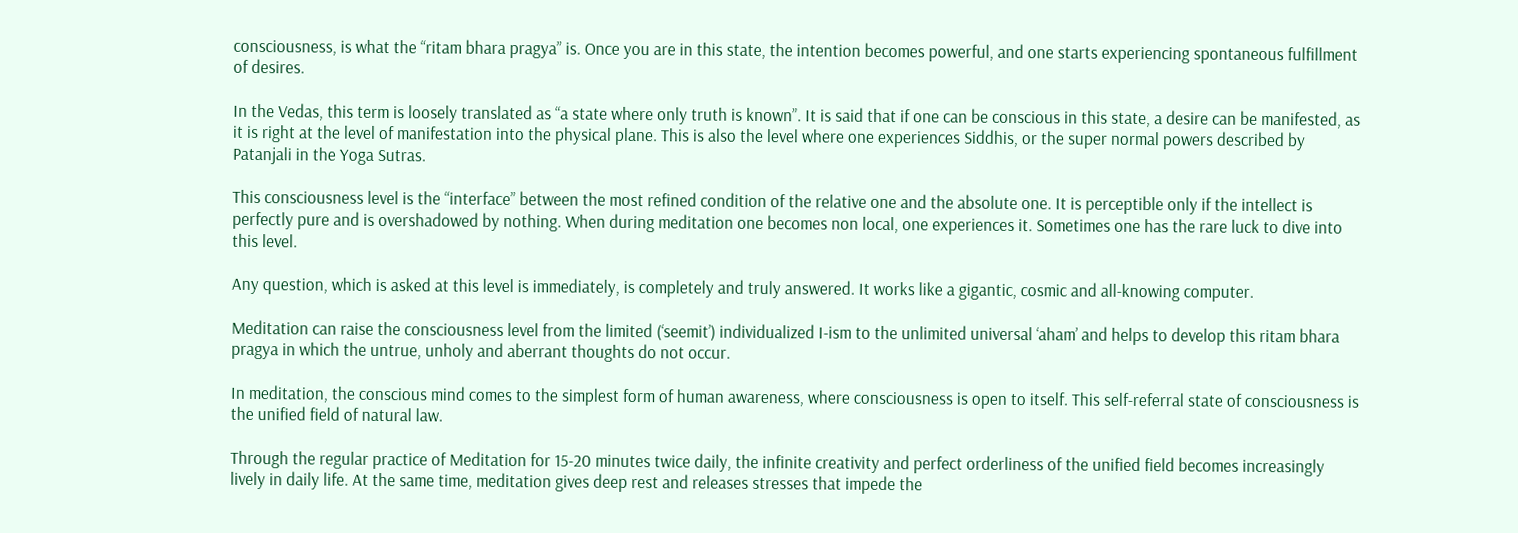consciousness, is what the “ritam bhara pragya” is. Once you are in this state, the intention becomes powerful, and one starts experiencing spontaneous fulfillment of desires.

In the Vedas, this term is loosely translated as “a state where only truth is known”. It is said that if one can be conscious in this state, a desire can be manifested, as it is right at the level of manifestation into the physical plane. This is also the level where one experiences Siddhis, or the super normal powers described by Patanjali in the Yoga Sutras.

This consciousness level is the “interface” between the most refined condition of the relative one and the absolute one. It is perceptible only if the intellect is perfectly pure and is overshadowed by nothing. When during meditation one becomes non local, one experiences it. Sometimes one has the rare luck to dive into this level.

Any question, which is asked at this level is immediately, is completely and truly answered. It works like a gigantic, cosmic and all-knowing computer.

Meditation can raise the consciousness level from the limited (‘seemit’) individualized I-ism to the unlimited universal ‘aham’ and helps to develop this ritam bhara pragya in which the untrue, unholy and aberrant thoughts do not occur.

In meditation, the conscious mind comes to the simplest form of human awareness, where consciousness is open to itself. This self-referral state of consciousness is the unified field of natural law.

Through the regular practice of Meditation for 15-20 minutes twice daily, the infinite creativity and perfect orderliness of the unified field becomes increasingly lively in daily life. At the same time, meditation gives deep rest and releases stresses that impede the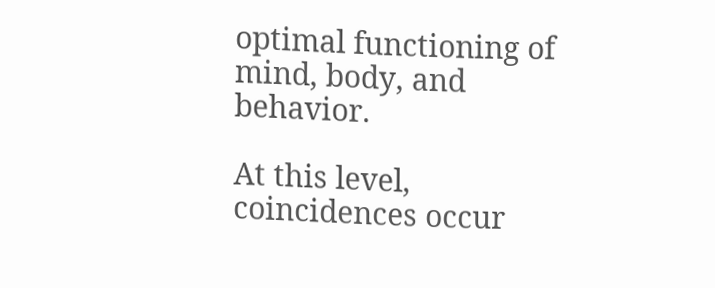optimal functioning of mind, body, and behavior.

At this level, coincidences occur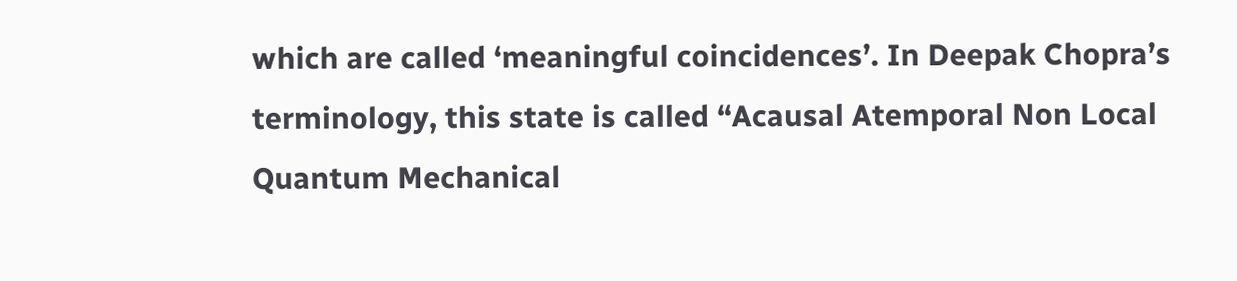which are called ‘meaningful coincidences’. In Deepak Chopra’s terminology, this state is called “Acausal Atemporal Non Local Quantum Mechanical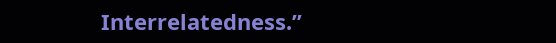Interrelatedness.”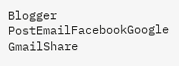Blogger PostEmailFacebookGoogle GmailShare